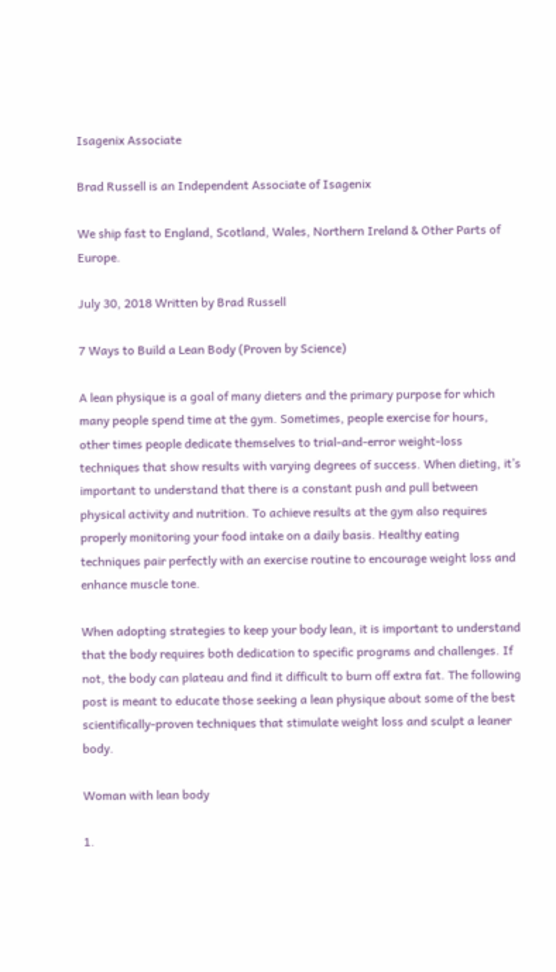Isagenix Associate

Brad Russell is an Independent Associate of Isagenix

We ship fast to England, Scotland, Wales, Northern Ireland & Other Parts of Europe.

July 30, 2018 Written by Brad Russell

7 Ways to Build a Lean Body (Proven by Science)

A lean physique is a goal of many dieters and the primary purpose for which many people spend time at the gym. Sometimes, people exercise for hours, other times people dedicate themselves to trial-and-error weight-loss techniques that show results with varying degrees of success. When dieting, it’s important to understand that there is a constant push and pull between physical activity and nutrition. To achieve results at the gym also requires properly monitoring your food intake on a daily basis. Healthy eating techniques pair perfectly with an exercise routine to encourage weight loss and enhance muscle tone.

When adopting strategies to keep your body lean, it is important to understand that the body requires both dedication to specific programs and challenges. If not, the body can plateau and find it difficult to burn off extra fat. The following post is meant to educate those seeking a lean physique about some of the best scientifically-proven techniques that stimulate weight loss and sculpt a leaner body.

Woman with lean body

1.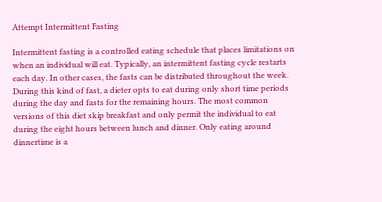Attempt Intermittent Fasting

Intermittent fasting is a controlled eating schedule that places limitations on when an individual will eat. Typically, an intermittent fasting cycle restarts each day. In other cases, the fasts can be distributed throughout the week. During this kind of fast, a dieter opts to eat during only short time periods during the day and fasts for the remaining hours. The most common versions of this diet skip breakfast and only permit the individual to eat during the eight hours between lunch and dinner. Only eating around dinnertime is a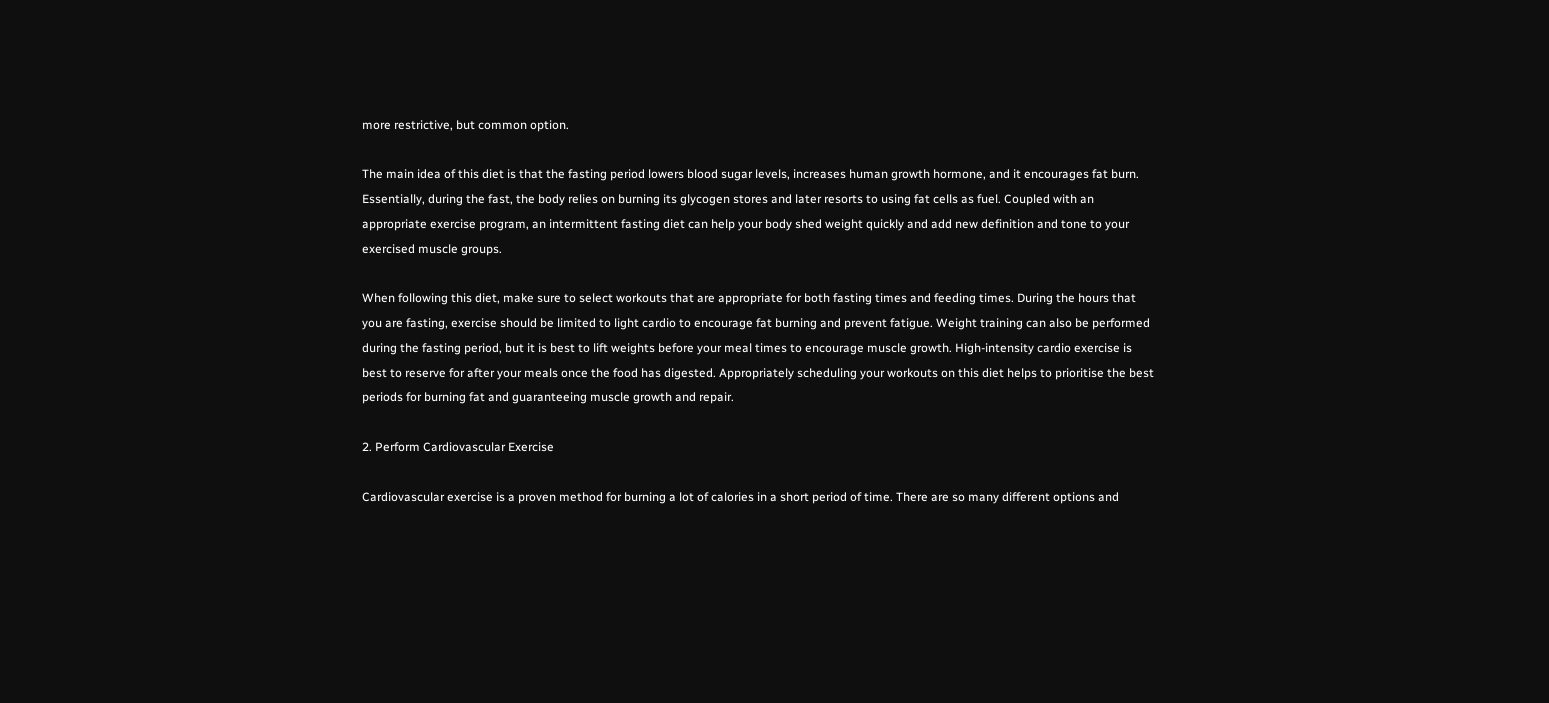more restrictive, but common option.

The main idea of this diet is that the fasting period lowers blood sugar levels, increases human growth hormone, and it encourages fat burn. Essentially, during the fast, the body relies on burning its glycogen stores and later resorts to using fat cells as fuel. Coupled with an appropriate exercise program, an intermittent fasting diet can help your body shed weight quickly and add new definition and tone to your exercised muscle groups.

When following this diet, make sure to select workouts that are appropriate for both fasting times and feeding times. During the hours that you are fasting, exercise should be limited to light cardio to encourage fat burning and prevent fatigue. Weight training can also be performed during the fasting period, but it is best to lift weights before your meal times to encourage muscle growth. High-intensity cardio exercise is best to reserve for after your meals once the food has digested. Appropriately scheduling your workouts on this diet helps to prioritise the best periods for burning fat and guaranteeing muscle growth and repair.

2. Perform Cardiovascular Exercise

Cardiovascular exercise is a proven method for burning a lot of calories in a short period of time. There are so many different options and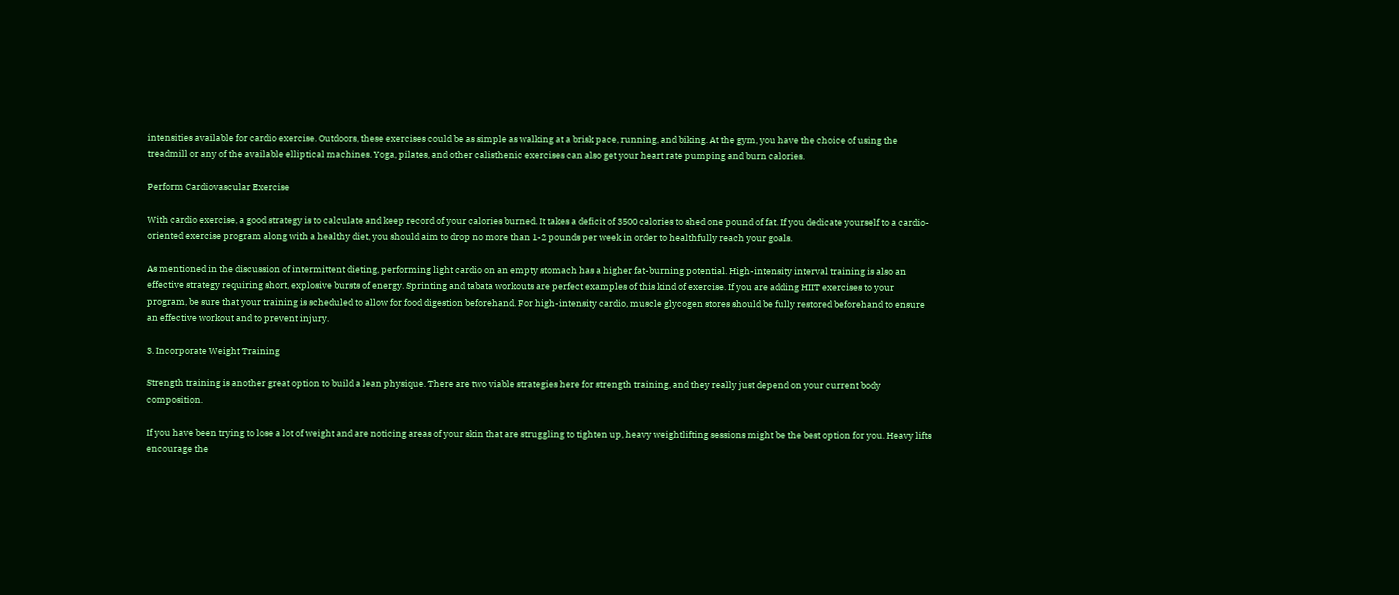intensities available for cardio exercise. Outdoors, these exercises could be as simple as walking at a brisk pace, running, and biking. At the gym, you have the choice of using the treadmill or any of the available elliptical machines. Yoga, pilates, and other calisthenic exercises can also get your heart rate pumping and burn calories.

Perform Cardiovascular Exercise

With cardio exercise, a good strategy is to calculate and keep record of your calories burned. It takes a deficit of 3500 calories to shed one pound of fat. If you dedicate yourself to a cardio-oriented exercise program along with a healthy diet, you should aim to drop no more than 1-2 pounds per week in order to healthfully reach your goals.

As mentioned in the discussion of intermittent dieting, performing light cardio on an empty stomach has a higher fat-burning potential. High-intensity interval training is also an effective strategy requiring short, explosive bursts of energy. Sprinting and tabata workouts are perfect examples of this kind of exercise. If you are adding HIIT exercises to your program, be sure that your training is scheduled to allow for food digestion beforehand. For high-intensity cardio, muscle glycogen stores should be fully restored beforehand to ensure an effective workout and to prevent injury.

3. Incorporate Weight Training

Strength training is another great option to build a lean physique. There are two viable strategies here for strength training, and they really just depend on your current body composition.

If you have been trying to lose a lot of weight and are noticing areas of your skin that are struggling to tighten up, heavy weightlifting sessions might be the best option for you. Heavy lifts encourage the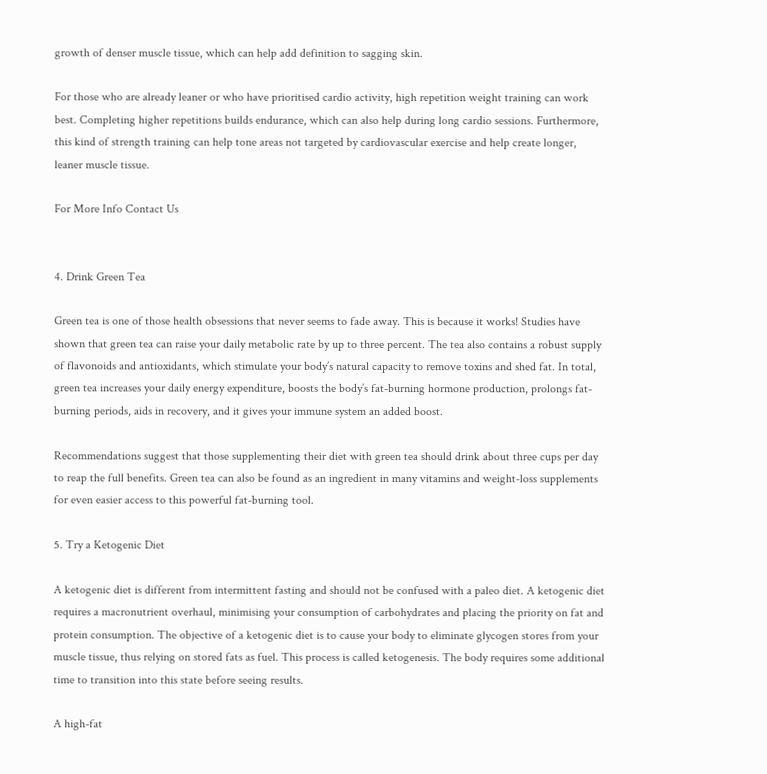growth of denser muscle tissue, which can help add definition to sagging skin.

For those who are already leaner or who have prioritised cardio activity, high repetition weight training can work best. Completing higher repetitions builds endurance, which can also help during long cardio sessions. Furthermore, this kind of strength training can help tone areas not targeted by cardiovascular exercise and help create longer, leaner muscle tissue.

For More Info Contact Us


4. Drink Green Tea

Green tea is one of those health obsessions that never seems to fade away. This is because it works! Studies have shown that green tea can raise your daily metabolic rate by up to three percent. The tea also contains a robust supply of flavonoids and antioxidants, which stimulate your body’s natural capacity to remove toxins and shed fat. In total, green tea increases your daily energy expenditure, boosts the body’s fat-burning hormone production, prolongs fat-burning periods, aids in recovery, and it gives your immune system an added boost.

Recommendations suggest that those supplementing their diet with green tea should drink about three cups per day to reap the full benefits. Green tea can also be found as an ingredient in many vitamins and weight-loss supplements for even easier access to this powerful fat-burning tool.

5. Try a Ketogenic Diet

A ketogenic diet is different from intermittent fasting and should not be confused with a paleo diet. A ketogenic diet requires a macronutrient overhaul, minimising your consumption of carbohydrates and placing the priority on fat and protein consumption. The objective of a ketogenic diet is to cause your body to eliminate glycogen stores from your muscle tissue, thus relying on stored fats as fuel. This process is called ketogenesis. The body requires some additional time to transition into this state before seeing results.

A high-fat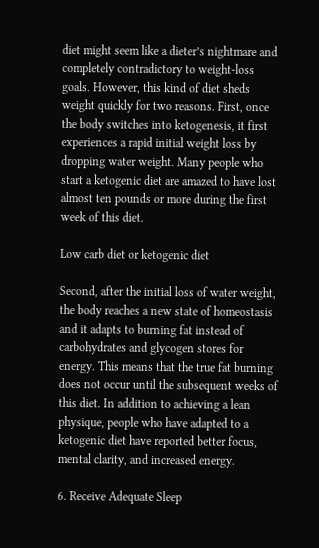diet might seem like a dieter’s nightmare and completely contradictory to weight-loss goals. However, this kind of diet sheds weight quickly for two reasons. First, once the body switches into ketogenesis, it first experiences a rapid initial weight loss by dropping water weight. Many people who start a ketogenic diet are amazed to have lost almost ten pounds or more during the first week of this diet.

Low carb diet or ketogenic diet

Second, after the initial loss of water weight, the body reaches a new state of homeostasis and it adapts to burning fat instead of carbohydrates and glycogen stores for energy. This means that the true fat burning does not occur until the subsequent weeks of this diet. In addition to achieving a lean physique, people who have adapted to a ketogenic diet have reported better focus, mental clarity, and increased energy.

6. Receive Adequate Sleep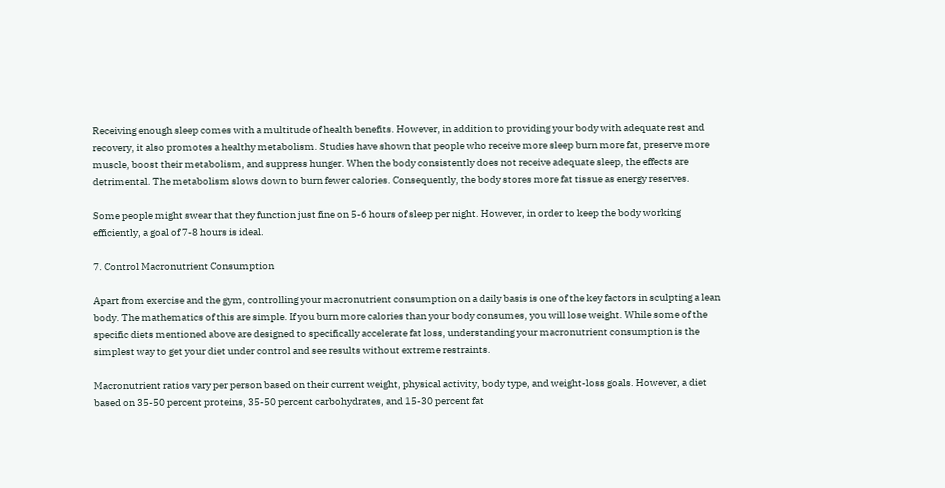Receiving enough sleep comes with a multitude of health benefits. However, in addition to providing your body with adequate rest and recovery, it also promotes a healthy metabolism. Studies have shown that people who receive more sleep burn more fat, preserve more muscle, boost their metabolism, and suppress hunger. When the body consistently does not receive adequate sleep, the effects are detrimental. The metabolism slows down to burn fewer calories. Consequently, the body stores more fat tissue as energy reserves.

Some people might swear that they function just fine on 5-6 hours of sleep per night. However, in order to keep the body working efficiently, a goal of 7-8 hours is ideal.

7. Control Macronutrient Consumption

Apart from exercise and the gym, controlling your macronutrient consumption on a daily basis is one of the key factors in sculpting a lean body. The mathematics of this are simple. If you burn more calories than your body consumes, you will lose weight. While some of the specific diets mentioned above are designed to specifically accelerate fat loss, understanding your macronutrient consumption is the simplest way to get your diet under control and see results without extreme restraints.

Macronutrient ratios vary per person based on their current weight, physical activity, body type, and weight-loss goals. However, a diet based on 35-50 percent proteins, 35-50 percent carbohydrates, and 15-30 percent fat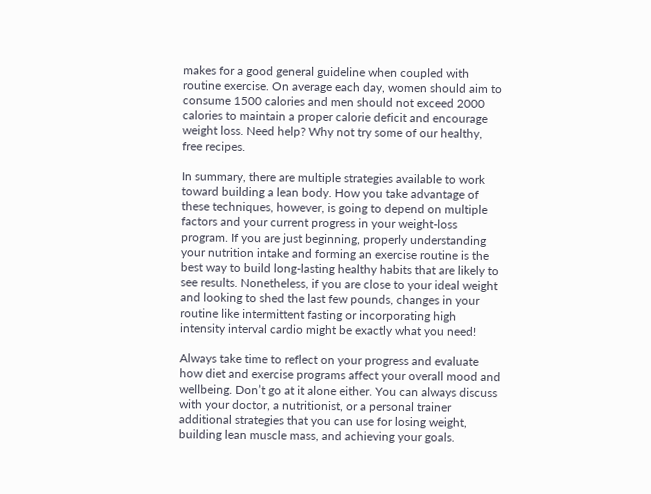makes for a good general guideline when coupled with routine exercise. On average each day, women should aim to consume 1500 calories and men should not exceed 2000 calories to maintain a proper calorie deficit and encourage weight loss. Need help? Why not try some of our healthy, free recipes.

In summary, there are multiple strategies available to work toward building a lean body. How you take advantage of these techniques, however, is going to depend on multiple factors and your current progress in your weight-loss program. If you are just beginning, properly understanding your nutrition intake and forming an exercise routine is the best way to build long-lasting healthy habits that are likely to see results. Nonetheless, if you are close to your ideal weight and looking to shed the last few pounds, changes in your routine like intermittent fasting or incorporating high intensity interval cardio might be exactly what you need!

Always take time to reflect on your progress and evaluate how diet and exercise programs affect your overall mood and wellbeing. Don’t go at it alone either. You can always discuss with your doctor, a nutritionist, or a personal trainer additional strategies that you can use for losing weight, building lean muscle mass, and achieving your goals.